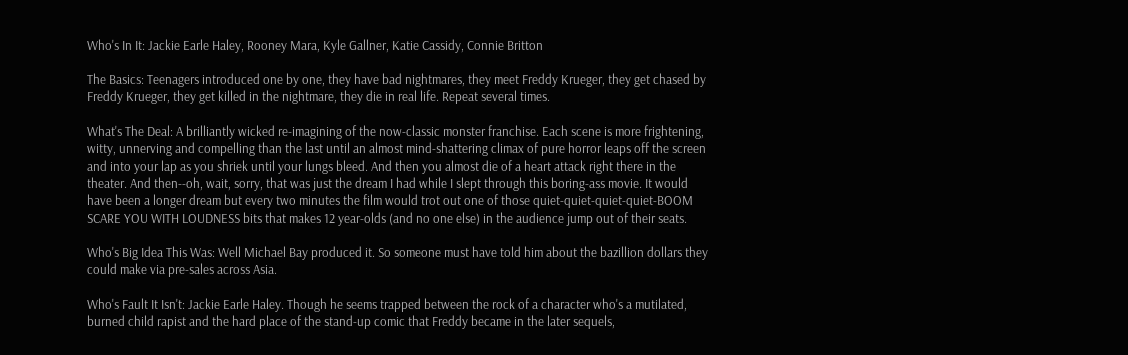Who's In It: Jackie Earle Haley, Rooney Mara, Kyle Gallner, Katie Cassidy, Connie Britton

The Basics: Teenagers introduced one by one, they have bad nightmares, they meet Freddy Krueger, they get chased by Freddy Krueger, they get killed in the nightmare, they die in real life. Repeat several times.

What's The Deal: A brilliantly wicked re-imagining of the now-classic monster franchise. Each scene is more frightening, witty, unnerving and compelling than the last until an almost mind-shattering climax of pure horror leaps off the screen and into your lap as you shriek until your lungs bleed. And then you almost die of a heart attack right there in the theater. And then--oh, wait, sorry, that was just the dream I had while I slept through this boring-ass movie. It would have been a longer dream but every two minutes the film would trot out one of those quiet-quiet-quiet-quiet-BOOM SCARE YOU WITH LOUDNESS bits that makes 12 year-olds (and no one else) in the audience jump out of their seats.

Who's Big Idea This Was: Well Michael Bay produced it. So someone must have told him about the bazillion dollars they could make via pre-sales across Asia.

Who's Fault It Isn't: Jackie Earle Haley. Though he seems trapped between the rock of a character who's a mutilated, burned child rapist and the hard place of the stand-up comic that Freddy became in the later sequels,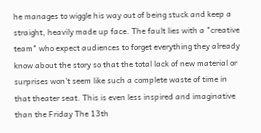he manages to wiggle his way out of being stuck and keep a straight, heavily made up face. The fault lies with a "creative team" who expect audiences to forget everything they already know about the story so that the total lack of new material or surprises won't seem like such a complete waste of time in that theater seat. This is even less inspired and imaginative than the Friday The 13th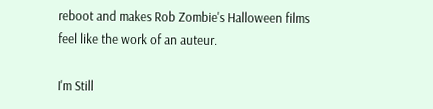reboot and makes Rob Zombie's Halloween films feel like the work of an auteur.

I'm Still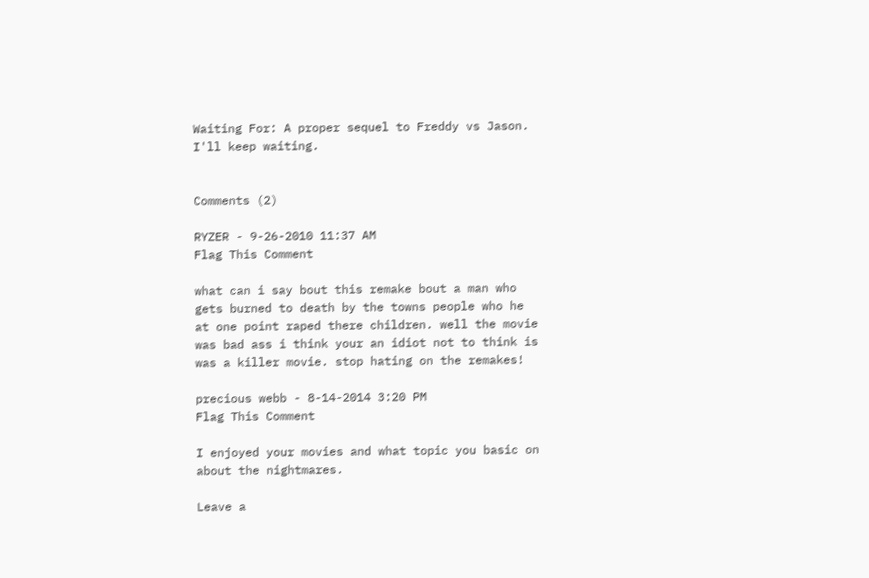Waiting For: A proper sequel to Freddy vs Jason. I'll keep waiting.


Comments (2)

RYZER - 9-26-2010 11:37 AM
Flag This Comment

what can i say bout this remake bout a man who gets burned to death by the towns people who he at one point raped there children. well the movie was bad ass i think your an idiot not to think is was a killer movie. stop hating on the remakes!

precious webb - 8-14-2014 3:20 PM
Flag This Comment

I enjoyed your movies and what topic you basic on about the nightmares.

Leave a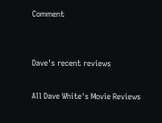Comment


Dave's recent reviews

All Dave White's Movie Reviews